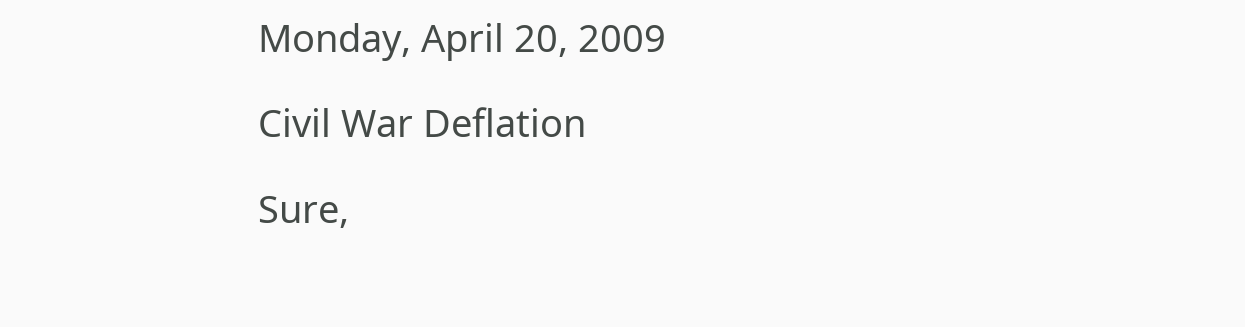Monday, April 20, 2009

Civil War Deflation

Sure,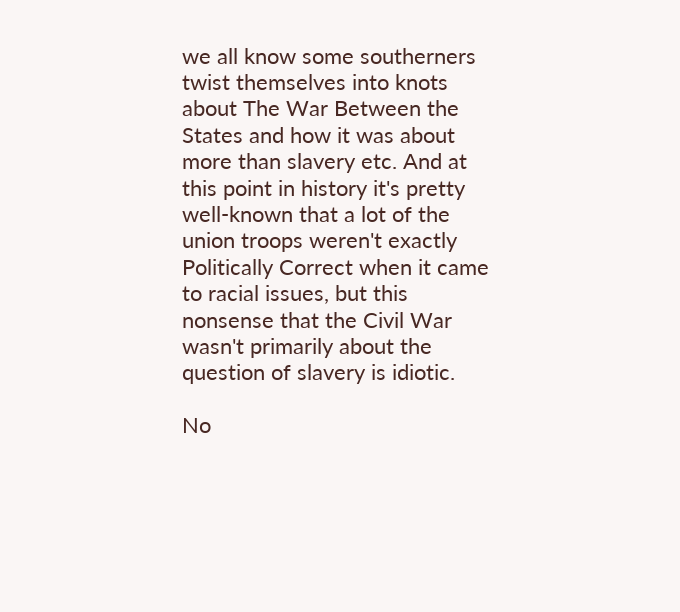we all know some southerners twist themselves into knots about The War Between the States and how it was about more than slavery etc. And at this point in history it's pretty well-known that a lot of the union troops weren't exactly Politically Correct when it came to racial issues, but this nonsense that the Civil War wasn't primarily about the question of slavery is idiotic.

No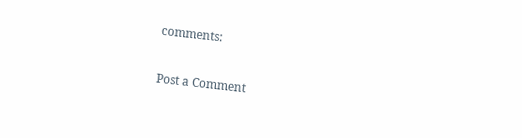comments:

Post a Comment